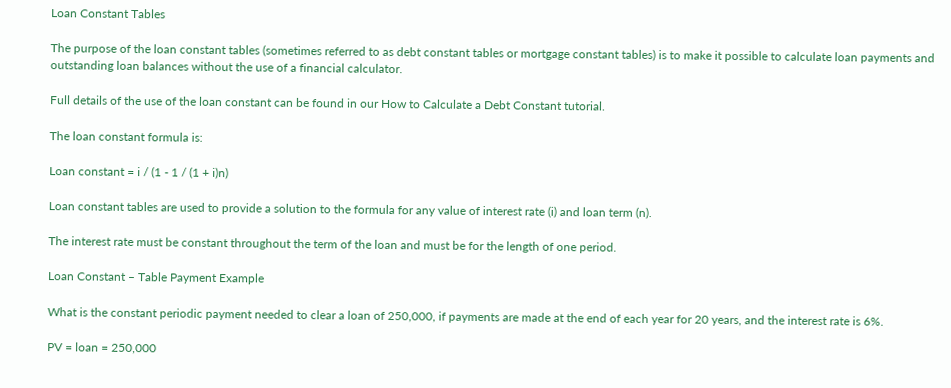Loan Constant Tables

The purpose of the loan constant tables (sometimes referred to as debt constant tables or mortgage constant tables) is to make it possible to calculate loan payments and outstanding loan balances without the use of a financial calculator.

Full details of the use of the loan constant can be found in our How to Calculate a Debt Constant tutorial.

The loan constant formula is:

Loan constant = i / (1 - 1 / (1 + i)n)

Loan constant tables are used to provide a solution to the formula for any value of interest rate (i) and loan term (n).

The interest rate must be constant throughout the term of the loan and must be for the length of one period.

Loan Constant – Table Payment Example

What is the constant periodic payment needed to clear a loan of 250,000, if payments are made at the end of each year for 20 years, and the interest rate is 6%.

PV = loan = 250,000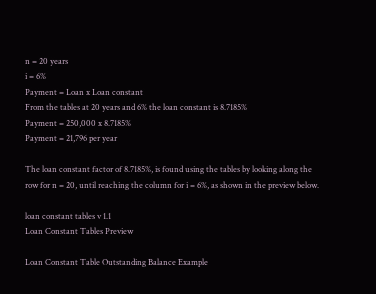n = 20 years
i = 6%
Payment = Loan x Loan constant
From the tables at 20 years and 6% the loan constant is 8.7185%
Payment = 250,000 x 8.7185%
Payment = 21,796 per year

The loan constant factor of 8.7185%, is found using the tables by looking along the row for n = 20, until reaching the column for i = 6%, as shown in the preview below.

loan constant tables v 1.1
Loan Constant Tables Preview

Loan Constant Table Outstanding Balance Example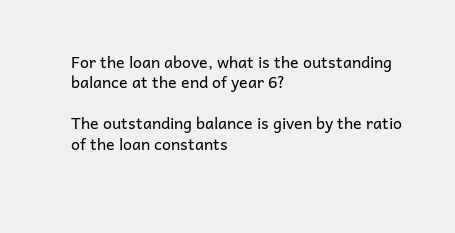For the loan above, what is the outstanding balance at the end of year 6?

The outstanding balance is given by the ratio of the loan constants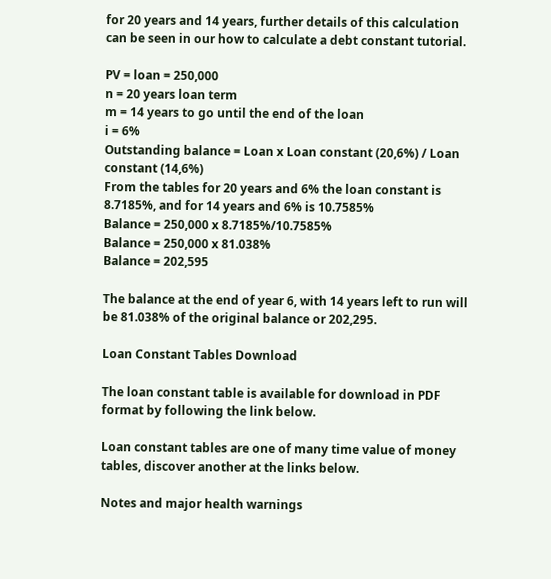for 20 years and 14 years, further details of this calculation can be seen in our how to calculate a debt constant tutorial.

PV = loan = 250,000
n = 20 years loan term
m = 14 years to go until the end of the loan
i = 6%
Outstanding balance = Loan x Loan constant (20,6%) / Loan constant (14,6%)
From the tables for 20 years and 6% the loan constant is 8.7185%, and for 14 years and 6% is 10.7585%
Balance = 250,000 x 8.7185%/10.7585%
Balance = 250,000 x 81.038%
Balance = 202,595

The balance at the end of year 6, with 14 years left to run will be 81.038% of the original balance or 202,295.

Loan Constant Tables Download

The loan constant table is available for download in PDF format by following the link below.

Loan constant tables are one of many time value of money tables, discover another at the links below.

Notes and major health warnings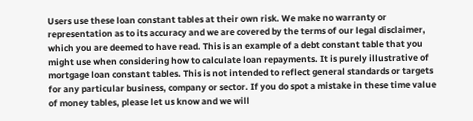Users use these loan constant tables at their own risk. We make no warranty or representation as to its accuracy and we are covered by the terms of our legal disclaimer, which you are deemed to have read. This is an example of a debt constant table that you might use when considering how to calculate loan repayments. It is purely illustrative of mortgage loan constant tables. This is not intended to reflect general standards or targets for any particular business, company or sector. If you do spot a mistake in these time value of money tables, please let us know and we will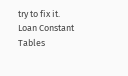try to fix it.
Loan Constant Tables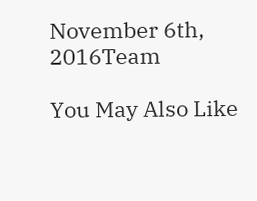November 6th, 2016Team

You May Also Like